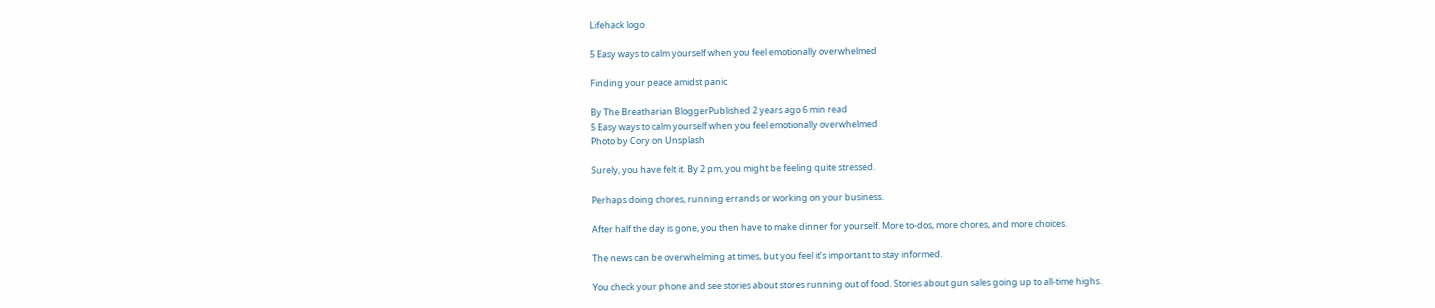Lifehack logo

5 Easy ways to calm yourself when you feel emotionally overwhelmed

Finding your peace amidst panic

By The Breatharian BloggerPublished 2 years ago 6 min read
5 Easy ways to calm yourself when you feel emotionally overwhelmed
Photo by Cory on Unsplash

Surely, you have felt it. By 2 pm, you might be feeling quite stressed.

Perhaps doing chores, running errands or working on your business.

After half the day is gone, you then have to make dinner for yourself. More to-dos, more chores, and more choices.

The news can be overwhelming at times, but you feel it’s important to stay informed.

You check your phone and see stories about stores running out of food. Stories about gun sales going up to all-time highs.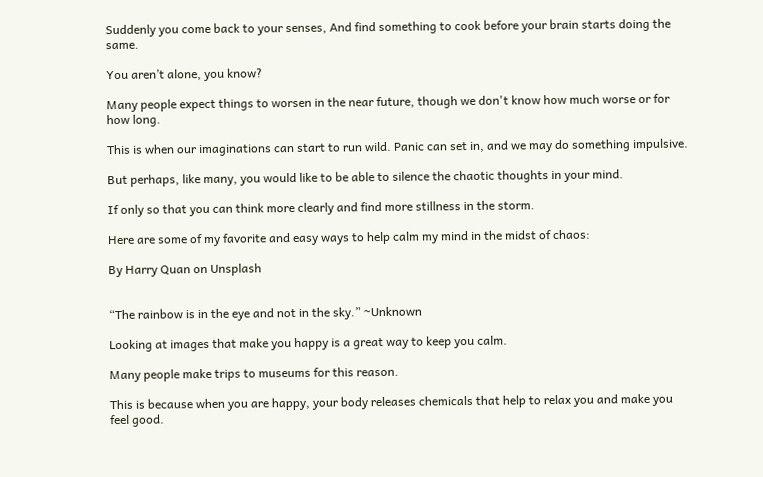Suddenly you come back to your senses, And find something to cook before your brain starts doing the same.

You aren’t alone, you know?

Many people expect things to worsen in the near future, though we don't know how much worse or for how long.

This is when our imaginations can start to run wild. Panic can set in, and we may do something impulsive.

But perhaps, like many, you would like to be able to silence the chaotic thoughts in your mind.

If only so that you can think more clearly and find more stillness in the storm.

Here are some of my favorite and easy ways to help calm my mind in the midst of chaos:

By Harry Quan on Unsplash


“The rainbow is in the eye and not in the sky.” ~Unknown

Looking at images that make you happy is a great way to keep you calm.

Many people make trips to museums for this reason.

This is because when you are happy, your body releases chemicals that help to relax you and make you feel good.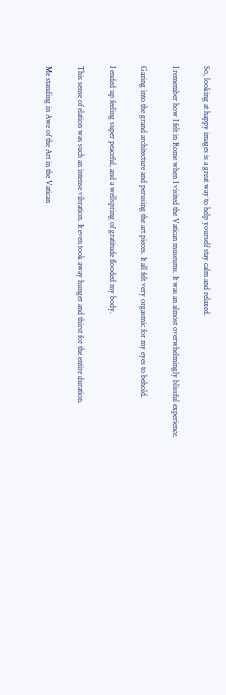So, looking at happy images is a great way to help yourself stay calm and relaxed.

I remember how I felt in Rome when I visited the Vatican museums. It was an almost overwhelmingly blissful experience.

Gazing into the grand architecture and perusing the art pieces. It all felt very orgasmic for my eyes to behold.

I ended up feeling super peaceful, and a wellspring of gratitude flooded my body.

This sense of elation was such an intense vibration. It even took away hunger and thirst for the entire duration.

Me standing in Awe of the Art in the Vatican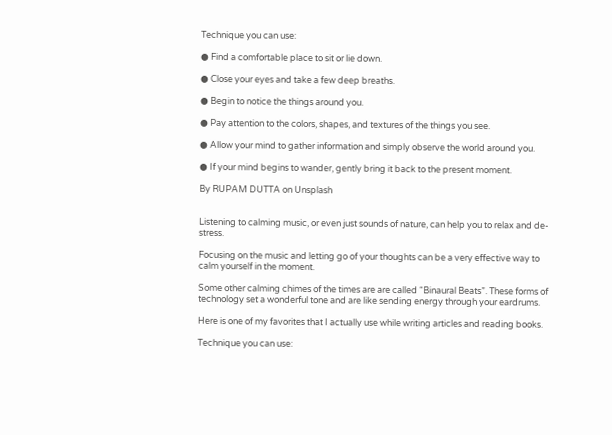Technique you can use:

● Find a comfortable place to sit or lie down.

● Close your eyes and take a few deep breaths.

● Begin to notice the things around you.

● Pay attention to the colors, shapes, and textures of the things you see.

● Allow your mind to gather information and simply observe the world around you.

● If your mind begins to wander, gently bring it back to the present moment.

By RUPAM DUTTA on Unsplash


Listening to calming music, or even just sounds of nature, can help you to relax and de-stress.

Focusing on the music and letting go of your thoughts can be a very effective way to calm yourself in the moment.

Some other calming chimes of the times are are called “Binaural Beats”. These forms of technology set a wonderful tone and are like sending energy through your eardrums.

Here is one of my favorites that I actually use while writing articles and reading books.

Technique you can use: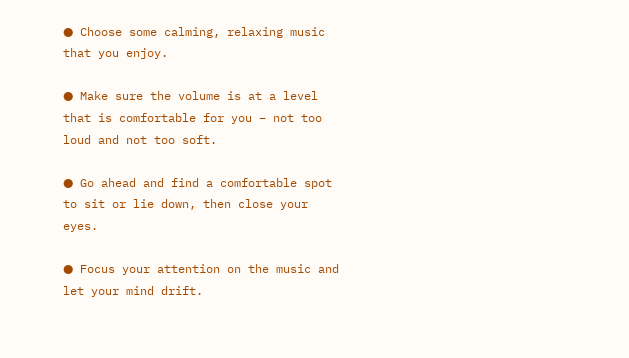● Choose some calming, relaxing music that you enjoy.

● Make sure the volume is at a level that is comfortable for you – not too loud and not too soft.

● Go ahead and find a comfortable spot to sit or lie down, then close your eyes.

● Focus your attention on the music and let your mind drift.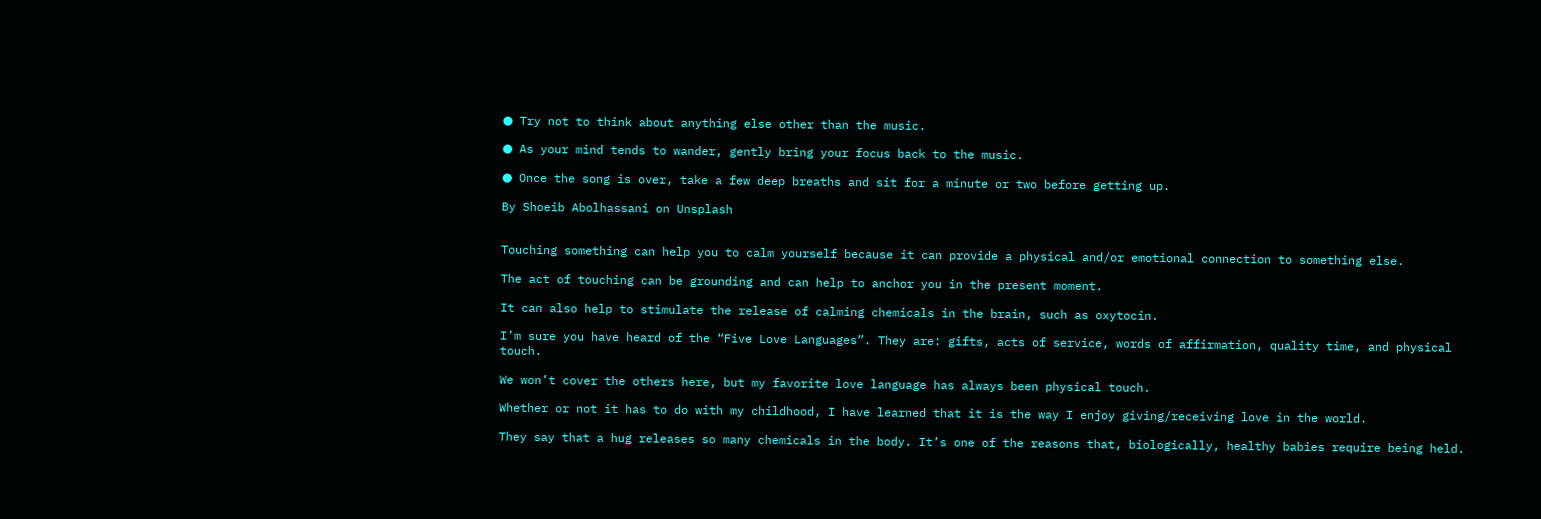● Try not to think about anything else other than the music.

● As your mind tends to wander, gently bring your focus back to the music.

● Once the song is over, take a few deep breaths and sit for a minute or two before getting up.

By Shoeib Abolhassani on Unsplash


Touching something can help you to calm yourself because it can provide a physical and/or emotional connection to something else.

The act of touching can be grounding and can help to anchor you in the present moment.

It can also help to stimulate the release of calming chemicals in the brain, such as oxytocin.

I’m sure you have heard of the “Five Love Languages”. They are: gifts, acts of service, words of affirmation, quality time, and physical touch.

We won’t cover the others here, but my favorite love language has always been physical touch.

Whether or not it has to do with my childhood, I have learned that it is the way I enjoy giving/receiving love in the world.

They say that a hug releases so many chemicals in the body. It’s one of the reasons that, biologically, healthy babies require being held.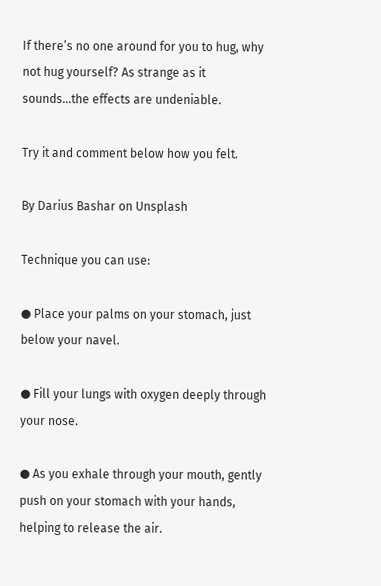If there’s no one around for you to hug, why not hug yourself? As strange as it sounds…the effects are undeniable.

Try it and comment below how you felt.

By Darius Bashar on Unsplash

Technique you can use:

● Place your palms on your stomach, just below your navel.

● Fill your lungs with oxygen deeply through your nose.

● As you exhale through your mouth, gently push on your stomach with your hands, helping to release the air.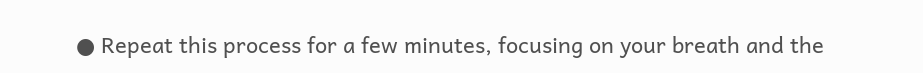● Repeat this process for a few minutes, focusing on your breath and the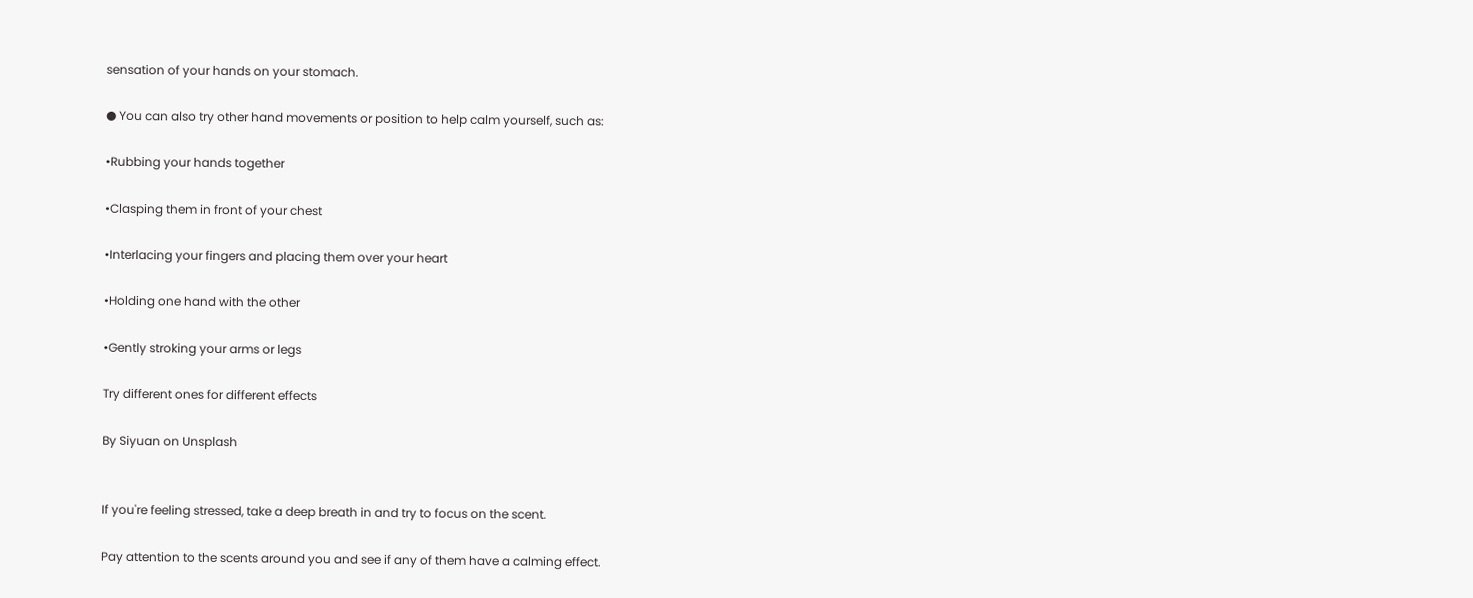sensation of your hands on your stomach.

● You can also try other hand movements or position to help calm yourself, such as:

•Rubbing your hands together

•Clasping them in front of your chest

•Interlacing your fingers and placing them over your heart

•Holding one hand with the other

•Gently stroking your arms or legs

Try different ones for different effects

By Siyuan on Unsplash


If you're feeling stressed, take a deep breath in and try to focus on the scent.

Pay attention to the scents around you and see if any of them have a calming effect.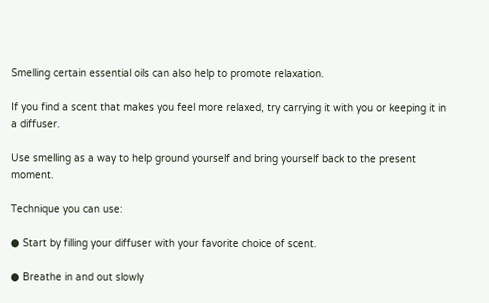Smelling certain essential oils can also help to promote relaxation.

If you find a scent that makes you feel more relaxed, try carrying it with you or keeping it in a diffuser.

Use smelling as a way to help ground yourself and bring yourself back to the present moment.

Technique you can use:

● Start by filling your diffuser with your favorite choice of scent.

● Breathe in and out slowly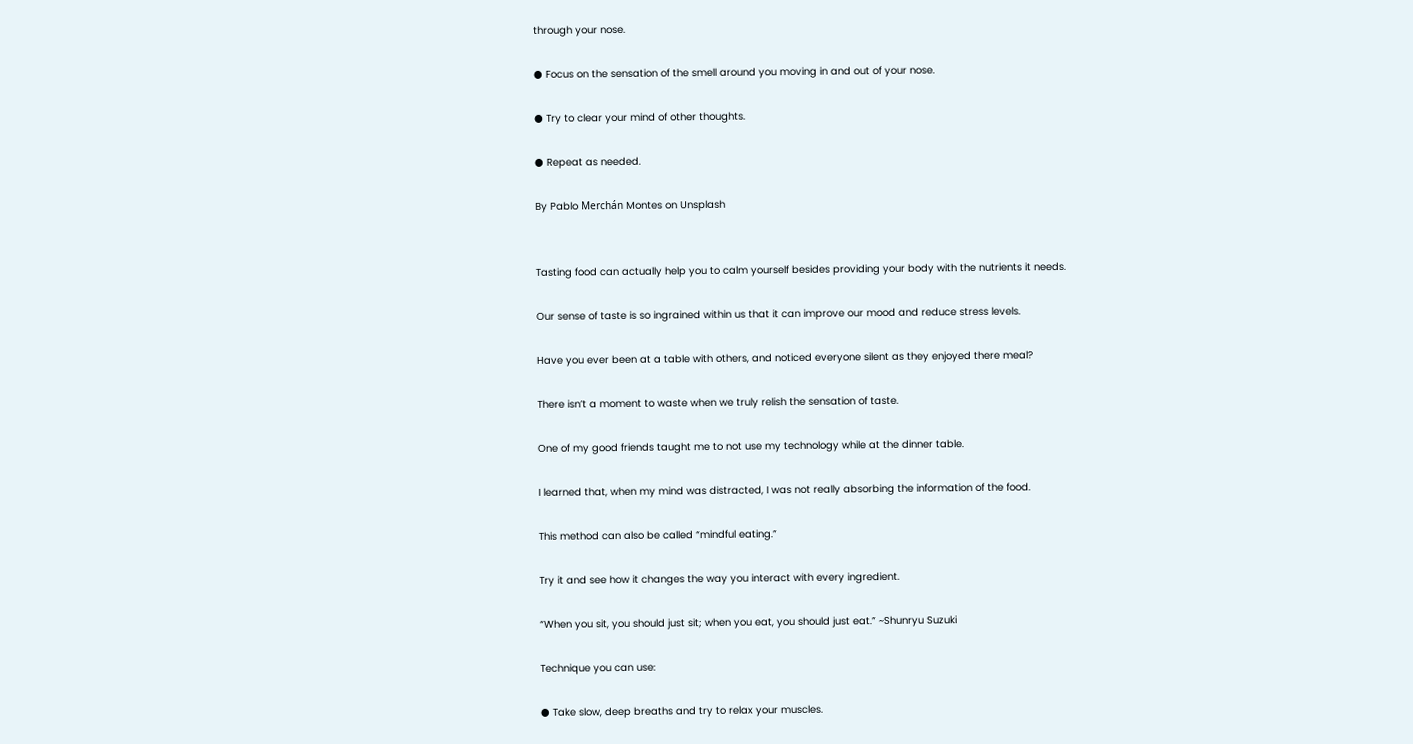through your nose.

● Focus on the sensation of the smell around you moving in and out of your nose.

● Try to clear your mind of other thoughts.

● Repeat as needed.

By Pablo Merchán Montes on Unsplash


Tasting food can actually help you to calm yourself besides providing your body with the nutrients it needs.

Our sense of taste is so ingrained within us that it can improve our mood and reduce stress levels.

Have you ever been at a table with others, and noticed everyone silent as they enjoyed there meal?

There isn’t a moment to waste when we truly relish the sensation of taste.

One of my good friends taught me to not use my technology while at the dinner table.

I learned that, when my mind was distracted, I was not really absorbing the information of the food.

This method can also be called “mindful eating.”

Try it and see how it changes the way you interact with every ingredient.

“When you sit, you should just sit; when you eat, you should just eat.” ~Shunryu Suzuki

Technique you can use:

● Take slow, deep breaths and try to relax your muscles.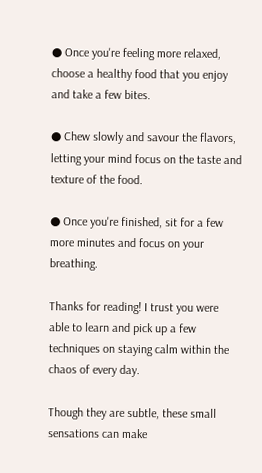● Once you're feeling more relaxed, choose a healthy food that you enjoy and take a few bites.

● Chew slowly and savour the flavors, letting your mind focus on the taste and texture of the food.

● Once you're finished, sit for a few more minutes and focus on your breathing.

Thanks for reading! I trust you were able to learn and pick up a few techniques on staying calm within the chaos of every day.

Though they are subtle, these small sensations can make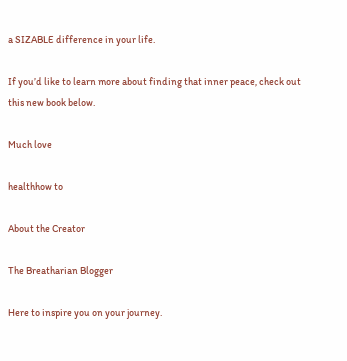a SIZABLE difference in your life.

If you’d like to learn more about finding that inner peace, check out this new book below.

Much love

healthhow to

About the Creator

The Breatharian Blogger

Here to inspire you on your journey.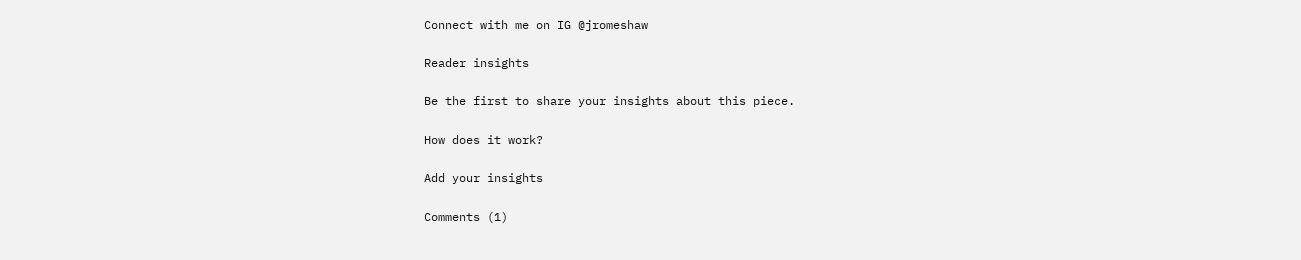Connect with me on IG @jromeshaw

Reader insights

Be the first to share your insights about this piece.

How does it work?

Add your insights

Comments (1)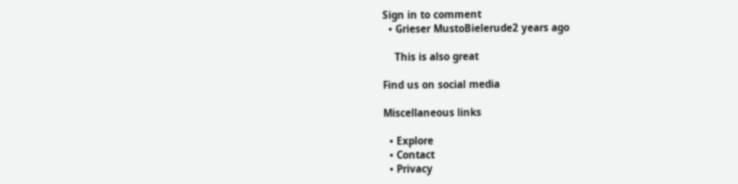Sign in to comment
  • Grieser MustoBielerude2 years ago

    This is also great

Find us on social media

Miscellaneous links

  • Explore
  • Contact
  • Privacy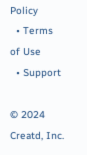Policy
  • Terms of Use
  • Support

© 2024 Creatd, Inc.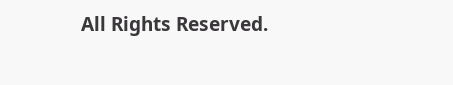All Rights Reserved.